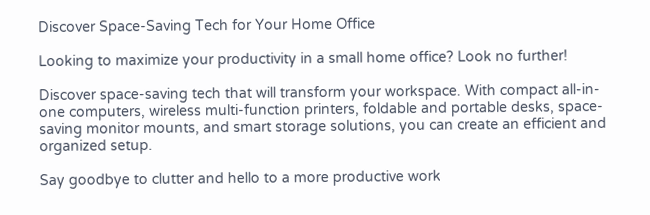Discover Space-Saving Tech for Your Home Office

Looking to maximize your productivity in a small home office? Look no further!

Discover space-saving tech that will transform your workspace. With compact all-in-one computers, wireless multi-function printers, foldable and portable desks, space-saving monitor mounts, and smart storage solutions, you can create an efficient and organized setup.

Say goodbye to clutter and hello to a more productive work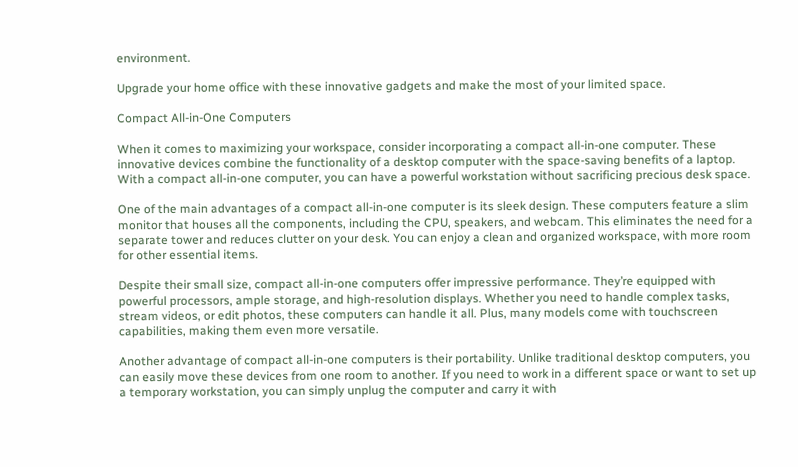environment.

Upgrade your home office with these innovative gadgets and make the most of your limited space.

Compact All-in-One Computers

When it comes to maximizing your workspace, consider incorporating a compact all-in-one computer. These innovative devices combine the functionality of a desktop computer with the space-saving benefits of a laptop. With a compact all-in-one computer, you can have a powerful workstation without sacrificing precious desk space.

One of the main advantages of a compact all-in-one computer is its sleek design. These computers feature a slim monitor that houses all the components, including the CPU, speakers, and webcam. This eliminates the need for a separate tower and reduces clutter on your desk. You can enjoy a clean and organized workspace, with more room for other essential items.

Despite their small size, compact all-in-one computers offer impressive performance. They’re equipped with powerful processors, ample storage, and high-resolution displays. Whether you need to handle complex tasks, stream videos, or edit photos, these computers can handle it all. Plus, many models come with touchscreen capabilities, making them even more versatile.

Another advantage of compact all-in-one computers is their portability. Unlike traditional desktop computers, you can easily move these devices from one room to another. If you need to work in a different space or want to set up a temporary workstation, you can simply unplug the computer and carry it with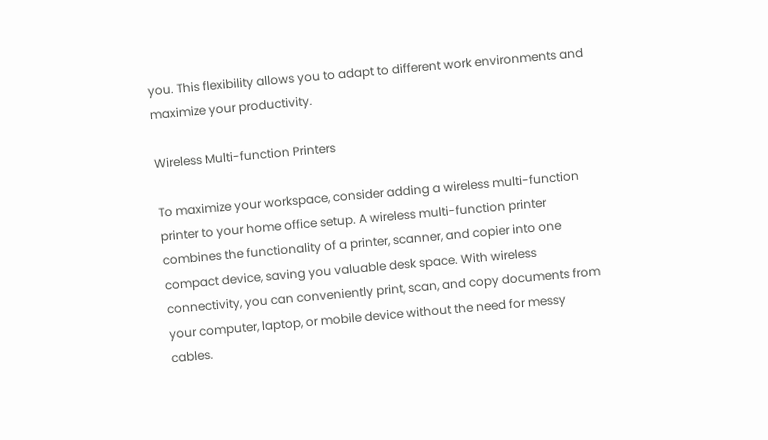you. This flexibility allows you to adapt to different work environments and maximize your productivity.

Wireless Multi-function Printers

To maximize your workspace, consider adding a wireless multi-function printer to your home office setup. A wireless multi-function printer combines the functionality of a printer, scanner, and copier into one compact device, saving you valuable desk space. With wireless connectivity, you can conveniently print, scan, and copy documents from your computer, laptop, or mobile device without the need for messy cables.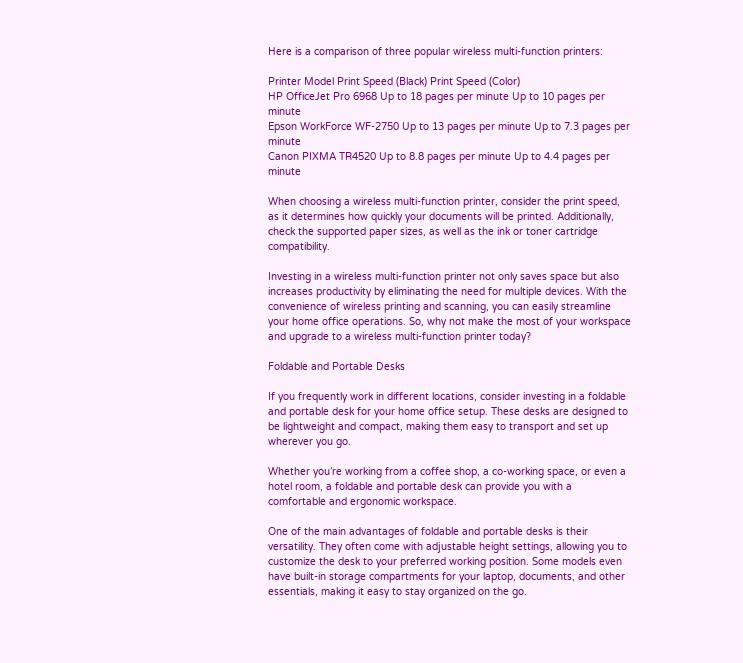Here is a comparison of three popular wireless multi-function printers:

Printer Model Print Speed (Black) Print Speed (Color)
HP OfficeJet Pro 6968 Up to 18 pages per minute Up to 10 pages per minute
Epson WorkForce WF-2750 Up to 13 pages per minute Up to 7.3 pages per minute
Canon PIXMA TR4520 Up to 8.8 pages per minute Up to 4.4 pages per minute

When choosing a wireless multi-function printer, consider the print speed, as it determines how quickly your documents will be printed. Additionally, check the supported paper sizes, as well as the ink or toner cartridge compatibility.

Investing in a wireless multi-function printer not only saves space but also increases productivity by eliminating the need for multiple devices. With the convenience of wireless printing and scanning, you can easily streamline your home office operations. So, why not make the most of your workspace and upgrade to a wireless multi-function printer today?

Foldable and Portable Desks

If you frequently work in different locations, consider investing in a foldable and portable desk for your home office setup. These desks are designed to be lightweight and compact, making them easy to transport and set up wherever you go.

Whether you’re working from a coffee shop, a co-working space, or even a hotel room, a foldable and portable desk can provide you with a comfortable and ergonomic workspace.

One of the main advantages of foldable and portable desks is their versatility. They often come with adjustable height settings, allowing you to customize the desk to your preferred working position. Some models even have built-in storage compartments for your laptop, documents, and other essentials, making it easy to stay organized on the go.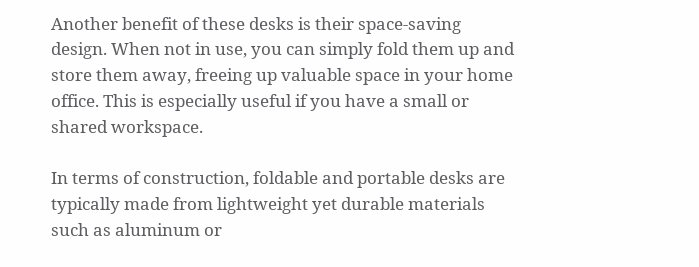Another benefit of these desks is their space-saving design. When not in use, you can simply fold them up and store them away, freeing up valuable space in your home office. This is especially useful if you have a small or shared workspace.

In terms of construction, foldable and portable desks are typically made from lightweight yet durable materials such as aluminum or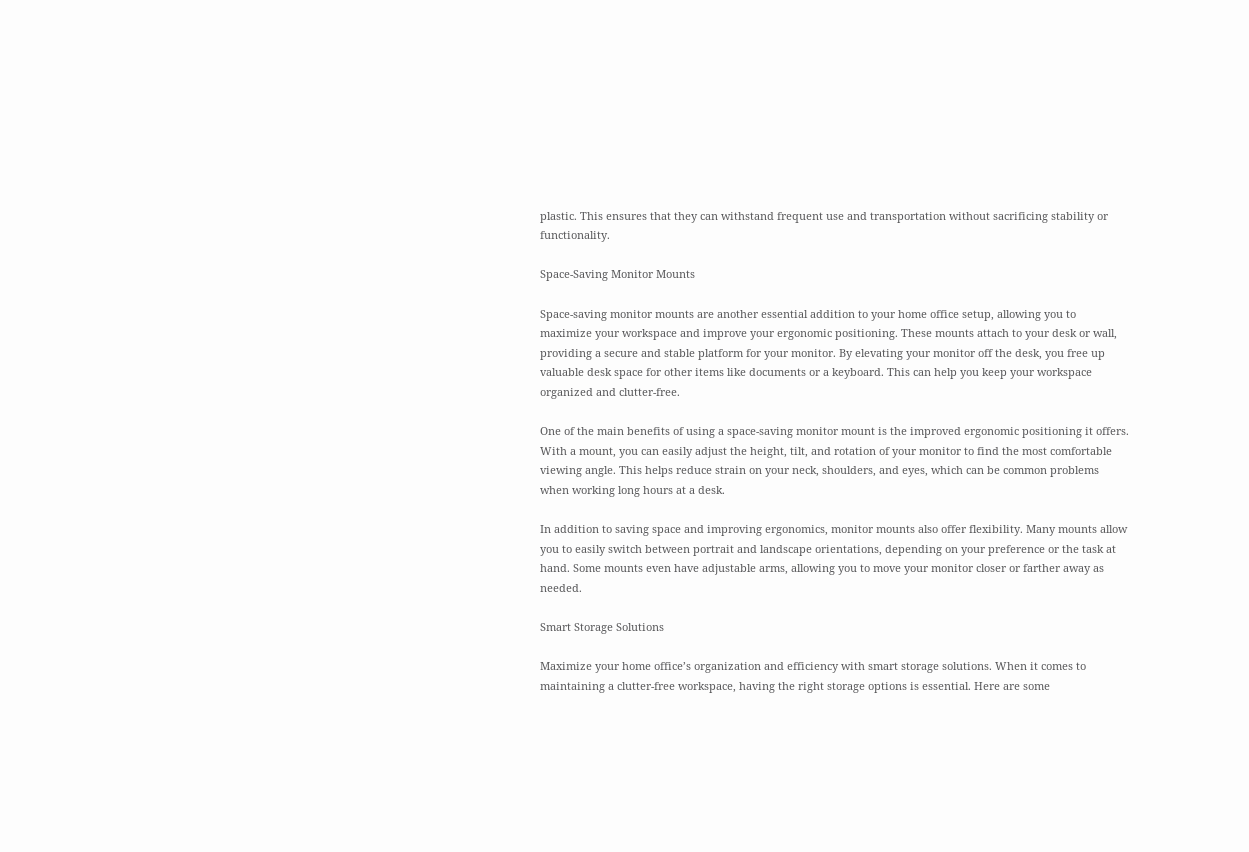plastic. This ensures that they can withstand frequent use and transportation without sacrificing stability or functionality.

Space-Saving Monitor Mounts

Space-saving monitor mounts are another essential addition to your home office setup, allowing you to maximize your workspace and improve your ergonomic positioning. These mounts attach to your desk or wall, providing a secure and stable platform for your monitor. By elevating your monitor off the desk, you free up valuable desk space for other items like documents or a keyboard. This can help you keep your workspace organized and clutter-free.

One of the main benefits of using a space-saving monitor mount is the improved ergonomic positioning it offers. With a mount, you can easily adjust the height, tilt, and rotation of your monitor to find the most comfortable viewing angle. This helps reduce strain on your neck, shoulders, and eyes, which can be common problems when working long hours at a desk.

In addition to saving space and improving ergonomics, monitor mounts also offer flexibility. Many mounts allow you to easily switch between portrait and landscape orientations, depending on your preference or the task at hand. Some mounts even have adjustable arms, allowing you to move your monitor closer or farther away as needed.

Smart Storage Solutions

Maximize your home office’s organization and efficiency with smart storage solutions. When it comes to maintaining a clutter-free workspace, having the right storage options is essential. Here are some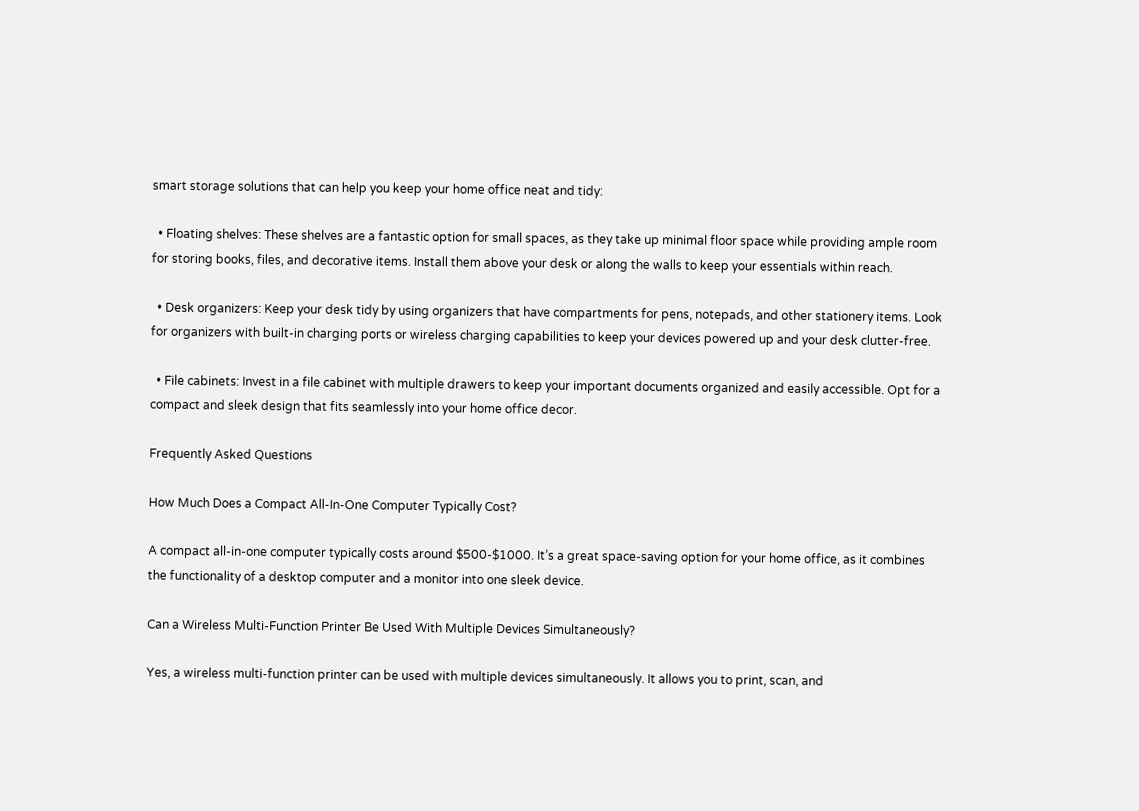smart storage solutions that can help you keep your home office neat and tidy:

  • Floating shelves: These shelves are a fantastic option for small spaces, as they take up minimal floor space while providing ample room for storing books, files, and decorative items. Install them above your desk or along the walls to keep your essentials within reach.

  • Desk organizers: Keep your desk tidy by using organizers that have compartments for pens, notepads, and other stationery items. Look for organizers with built-in charging ports or wireless charging capabilities to keep your devices powered up and your desk clutter-free.

  • File cabinets: Invest in a file cabinet with multiple drawers to keep your important documents organized and easily accessible. Opt for a compact and sleek design that fits seamlessly into your home office decor.

Frequently Asked Questions

How Much Does a Compact All-In-One Computer Typically Cost?

A compact all-in-one computer typically costs around $500-$1000. It’s a great space-saving option for your home office, as it combines the functionality of a desktop computer and a monitor into one sleek device.

Can a Wireless Multi-Function Printer Be Used With Multiple Devices Simultaneously?

Yes, a wireless multi-function printer can be used with multiple devices simultaneously. It allows you to print, scan, and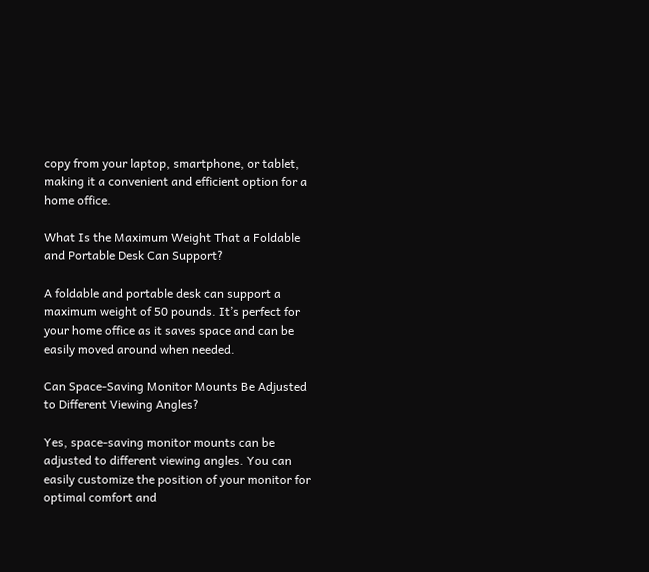copy from your laptop, smartphone, or tablet, making it a convenient and efficient option for a home office.

What Is the Maximum Weight That a Foldable and Portable Desk Can Support?

A foldable and portable desk can support a maximum weight of 50 pounds. It’s perfect for your home office as it saves space and can be easily moved around when needed.

Can Space-Saving Monitor Mounts Be Adjusted to Different Viewing Angles?

Yes, space-saving monitor mounts can be adjusted to different viewing angles. You can easily customize the position of your monitor for optimal comfort and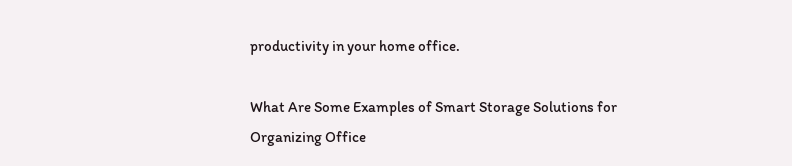productivity in your home office.

What Are Some Examples of Smart Storage Solutions for Organizing Office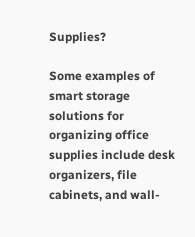Supplies?

Some examples of smart storage solutions for organizing office supplies include desk organizers, file cabinets, and wall-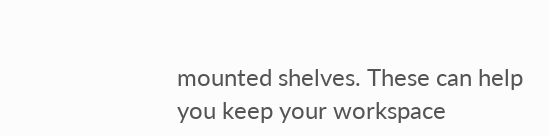mounted shelves. These can help you keep your workspace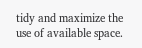tidy and maximize the use of available space.